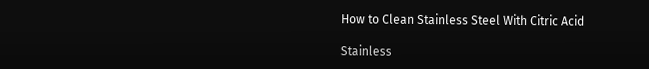How to Clean Stainless Steel With Citric Acid

Stainless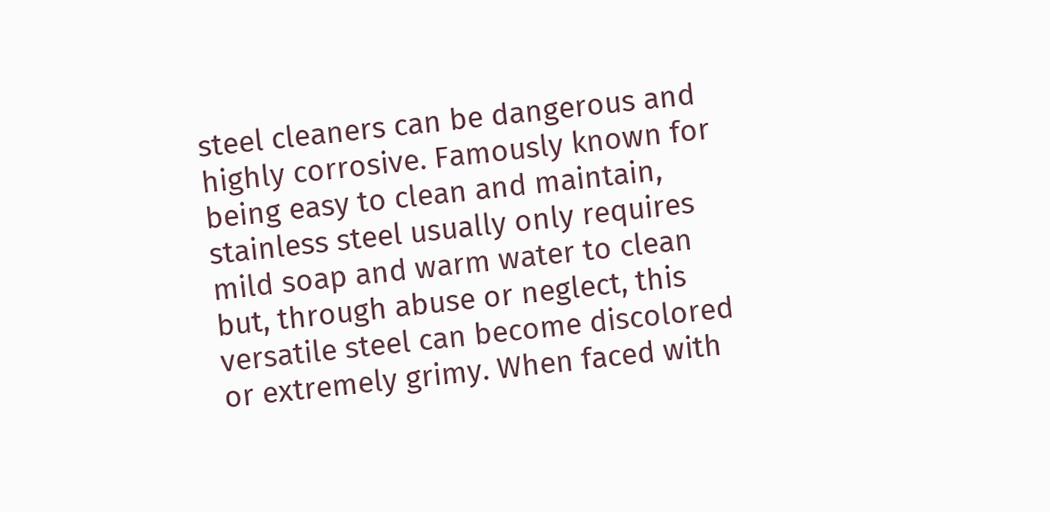steel cleaners can be dangerous and highly corrosive. Famously known for being easy to clean and maintain, stainless steel usually only requires mild soap and warm water to clean but, through abuse or neglect, this versatile steel can become discolored or extremely grimy. When faced with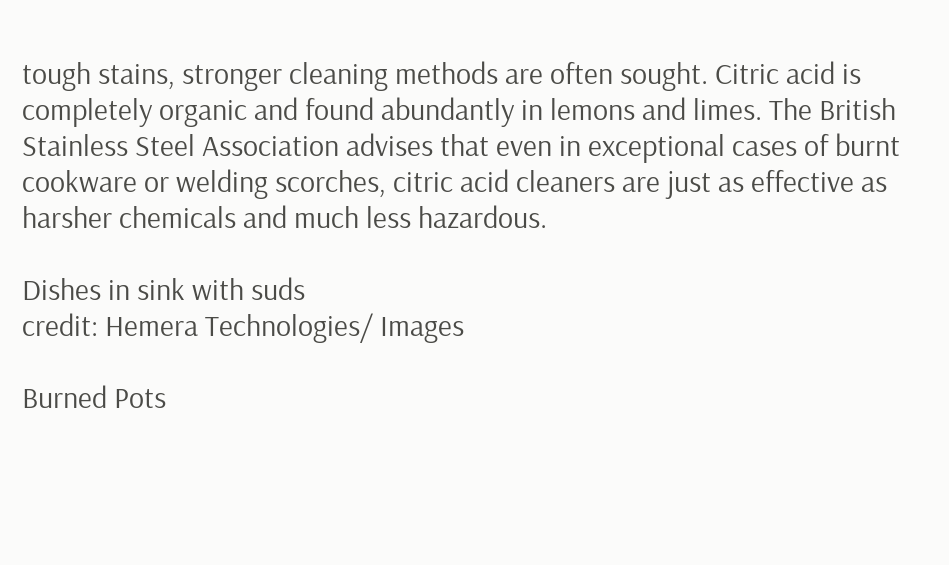tough stains, stronger cleaning methods are often sought. Citric acid is completely organic and found abundantly in lemons and limes. The British Stainless Steel Association advises that even in exceptional cases of burnt cookware or welding scorches, citric acid cleaners are just as effective as harsher chemicals and much less hazardous.

Dishes in sink with suds
credit: Hemera Technologies/ Images

Burned Pots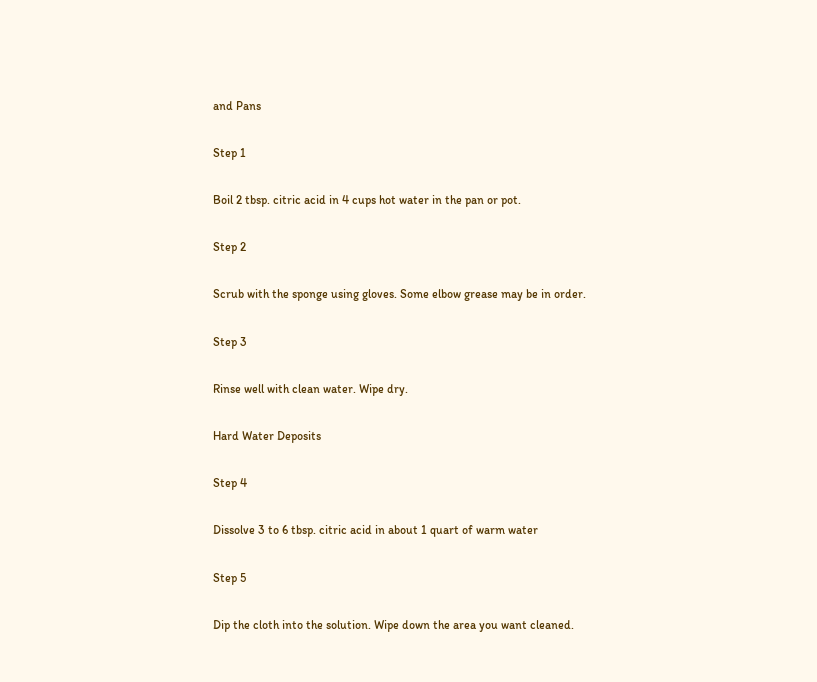and Pans

Step 1

Boil 2 tbsp. citric acid in 4 cups hot water in the pan or pot.

Step 2

Scrub with the sponge using gloves. Some elbow grease may be in order.

Step 3

Rinse well with clean water. Wipe dry.

Hard Water Deposits

Step 4

Dissolve 3 to 6 tbsp. citric acid in about 1 quart of warm water

Step 5

Dip the cloth into the solution. Wipe down the area you want cleaned.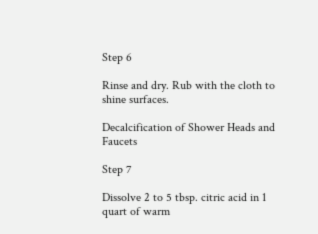Step 6

Rinse and dry. Rub with the cloth to shine surfaces.

Decalcification of Shower Heads and Faucets

Step 7

Dissolve 2 to 5 tbsp. citric acid in 1 quart of warm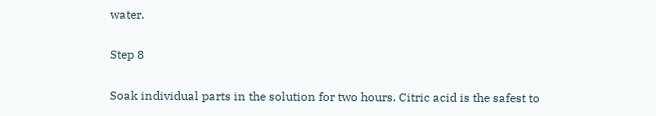water.

Step 8

Soak individual parts in the solution for two hours. Citric acid is the safest to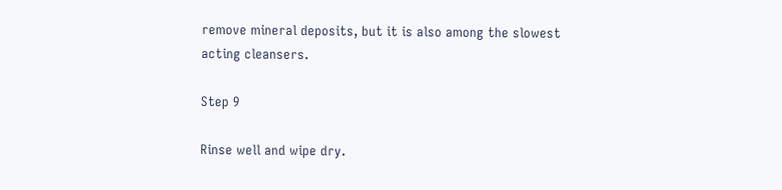remove mineral deposits, but it is also among the slowest acting cleansers.

Step 9

Rinse well and wipe dry.